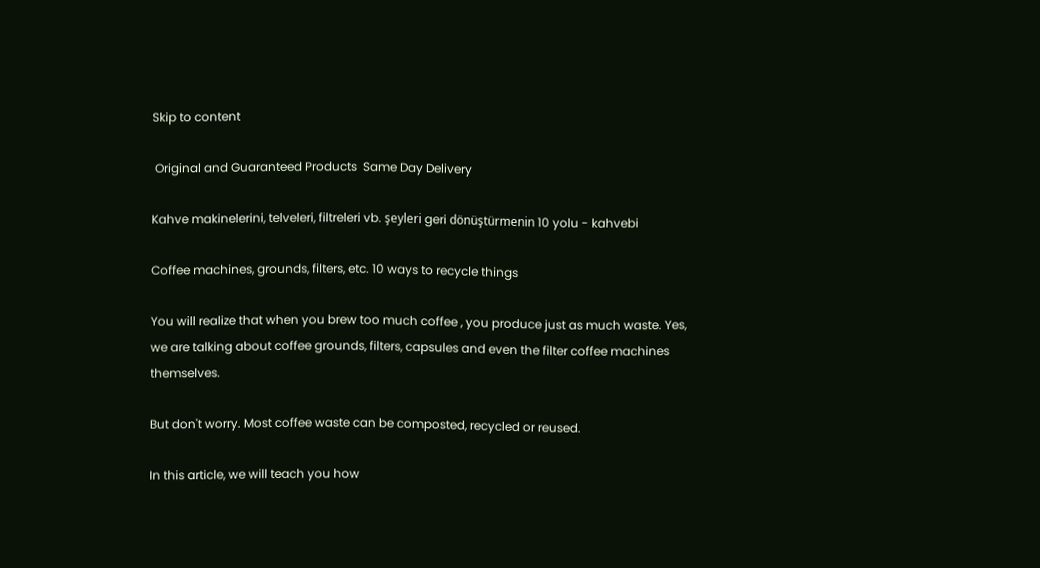Skip to content

 Original and Guaranteed Products  Same Day Delivery

Kahve makinelerini, telveleri, filtreleri vb. şeyleri geri dönüştürmenin 10 yolu - kahvebi

Coffee machines, grounds, filters, etc. 10 ways to recycle things

You will realize that when you brew too much coffee , you produce just as much waste. Yes, we are talking about coffee grounds, filters, capsules and even the filter coffee machines themselves.

But don't worry. Most coffee waste can be composted, recycled or reused.

In this article, we will teach you how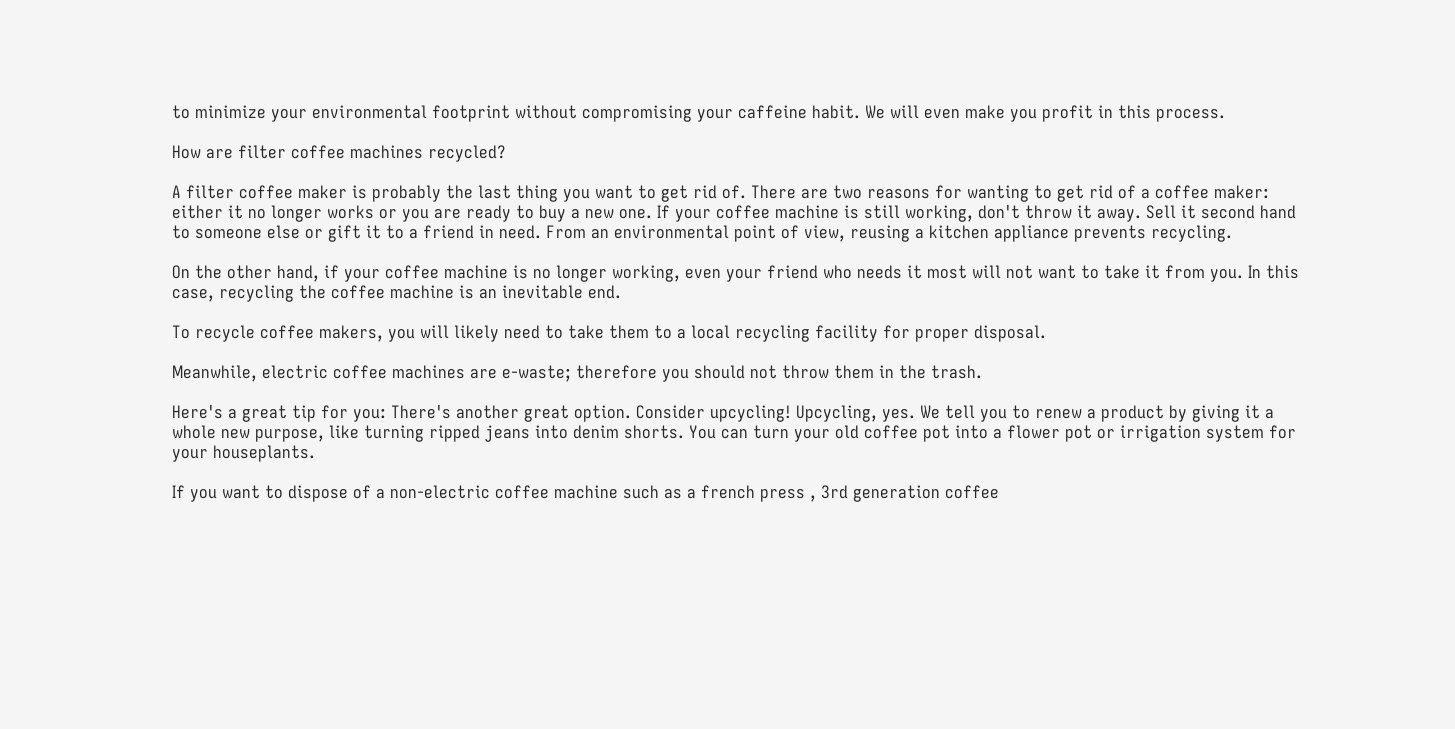to minimize your environmental footprint without compromising your caffeine habit. We will even make you profit in this process.

How are filter coffee machines recycled?

A filter coffee maker is probably the last thing you want to get rid of. There are two reasons for wanting to get rid of a coffee maker: either it no longer works or you are ready to buy a new one. If your coffee machine is still working, don't throw it away. Sell it second hand to someone else or gift it to a friend in need. From an environmental point of view, reusing a kitchen appliance prevents recycling.

On the other hand, if your coffee machine is no longer working, even your friend who needs it most will not want to take it from you. In this case, recycling the coffee machine is an inevitable end.

To recycle coffee makers, you will likely need to take them to a local recycling facility for proper disposal.

Meanwhile, electric coffee machines are e-waste; therefore you should not throw them in the trash.

Here's a great tip for you: There's another great option. Consider upcycling! Upcycling, yes. We tell you to renew a product by giving it a whole new purpose, like turning ripped jeans into denim shorts. You can turn your old coffee pot into a flower pot or irrigation system for your houseplants.

If you want to dispose of a non-electric coffee machine such as a french press , 3rd generation coffee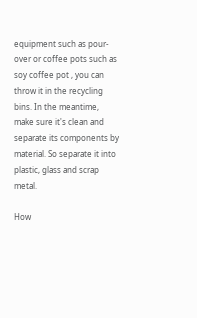equipment such as pour-over or coffee pots such as soy coffee pot , you can throw it in the recycling bins. In the meantime, make sure it's clean and separate its components by material. So separate it into plastic, glass and scrap metal.

How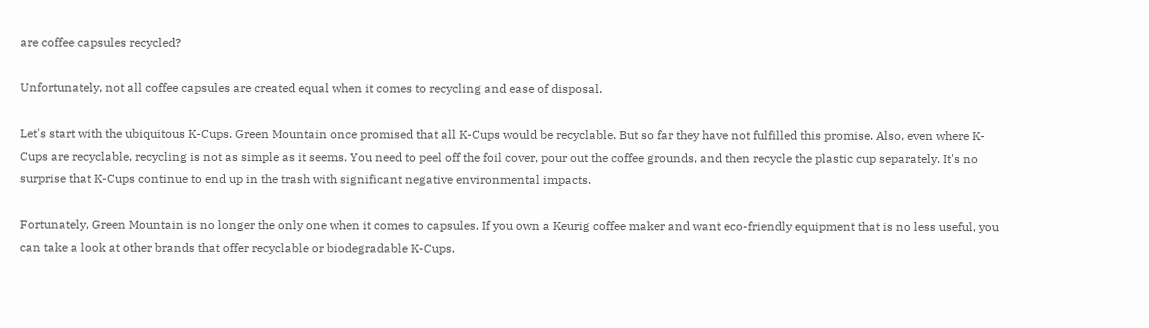are coffee capsules recycled?

Unfortunately, not all coffee capsules are created equal when it comes to recycling and ease of disposal.

Let's start with the ubiquitous K-Cups. Green Mountain once promised that all K-Cups would be recyclable. But so far they have not fulfilled this promise. Also, even where K-Cups are recyclable, recycling is not as simple as it seems. You need to peel off the foil cover, pour out the coffee grounds, and then recycle the plastic cup separately. It's no surprise that K-Cups continue to end up in the trash with significant negative environmental impacts.

Fortunately, Green Mountain is no longer the only one when it comes to capsules. If you own a Keurig coffee maker and want eco-friendly equipment that is no less useful, you can take a look at other brands that offer recyclable or biodegradable K-Cups.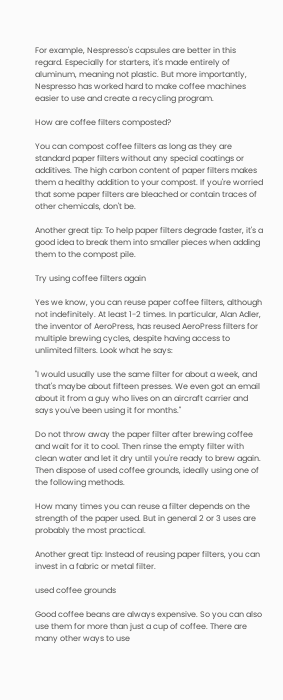For example, Nespresso's capsules are better in this regard. Especially for starters, it's made entirely of aluminum, meaning not plastic. But more importantly, Nespresso has worked hard to make coffee machines easier to use and create a recycling program.

How are coffee filters composted?

You can compost coffee filters as long as they are standard paper filters without any special coatings or additives. The high carbon content of paper filters makes them a healthy addition to your compost. If you're worried that some paper filters are bleached or contain traces of other chemicals, don't be.

Another great tip: To help paper filters degrade faster, it's a good idea to break them into smaller pieces when adding them to the compost pile.

Try using coffee filters again

Yes we know, you can reuse paper coffee filters, although not indefinitely. At least 1-2 times. In particular, Alan Adler, the inventor of AeroPress, has reused AeroPress filters for multiple brewing cycles, despite having access to unlimited filters. Look what he says:

"I would usually use the same filter for about a week, and that's maybe about fifteen presses. We even got an email about it from a guy who lives on an aircraft carrier and says you've been using it for months."

Do not throw away the paper filter after brewing coffee and wait for it to cool. Then rinse the empty filter with clean water and let it dry until you're ready to brew again. Then dispose of used coffee grounds, ideally using one of the following methods.

How many times you can reuse a filter depends on the strength of the paper used. But in general 2 or 3 uses are probably the most practical.

Another great tip: Instead of reusing paper filters, you can invest in a fabric or metal filter.

used coffee grounds

Good coffee beans are always expensive. So you can also use them for more than just a cup of coffee. There are many other ways to use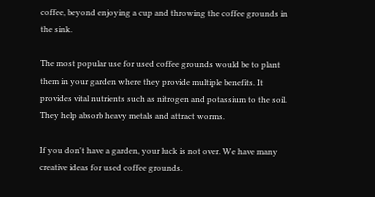coffee, beyond enjoying a cup and throwing the coffee grounds in the sink.

The most popular use for used coffee grounds would be to plant them in your garden where they provide multiple benefits. It provides vital nutrients such as nitrogen and potassium to the soil. They help absorb heavy metals and attract worms.

If you don't have a garden, your luck is not over. We have many creative ideas for used coffee grounds.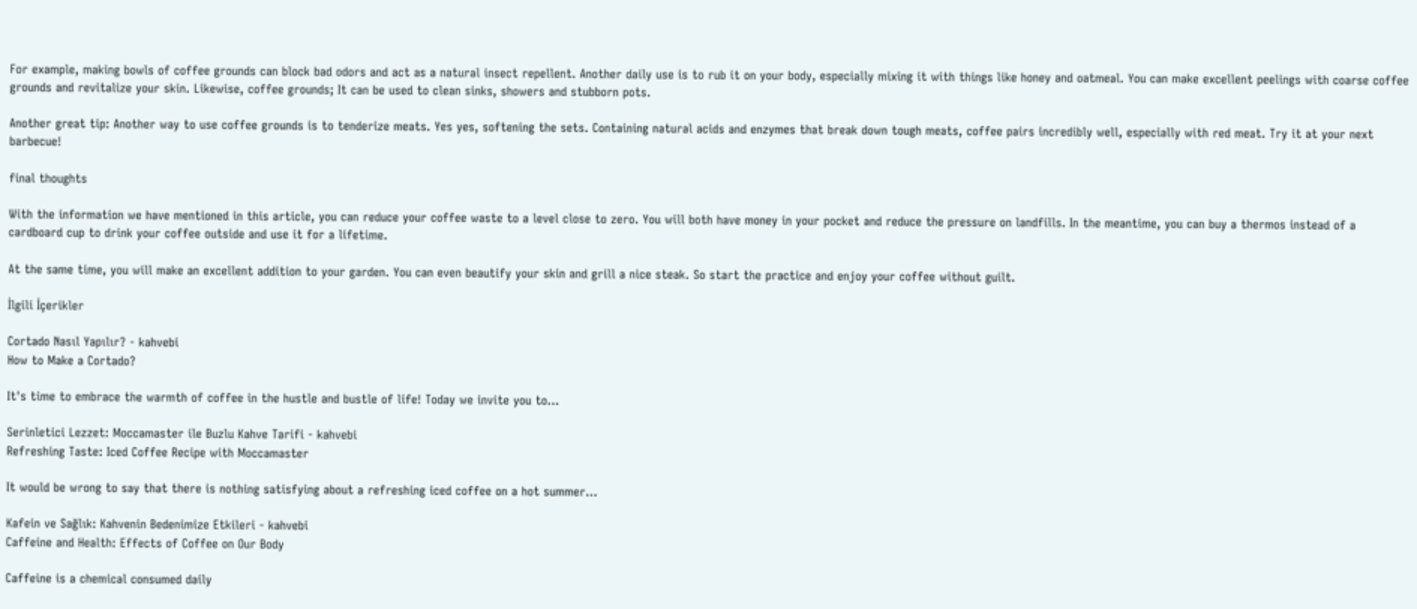For example, making bowls of coffee grounds can block bad odors and act as a natural insect repellent. Another daily use is to rub it on your body, especially mixing it with things like honey and oatmeal. You can make excellent peelings with coarse coffee grounds and revitalize your skin. Likewise, coffee grounds; It can be used to clean sinks, showers and stubborn pots.

Another great tip: Another way to use coffee grounds is to tenderize meats. Yes yes, softening the sets. Containing natural acids and enzymes that break down tough meats, coffee pairs incredibly well, especially with red meat. Try it at your next barbecue!

final thoughts

With the information we have mentioned in this article, you can reduce your coffee waste to a level close to zero. You will both have money in your pocket and reduce the pressure on landfills. In the meantime, you can buy a thermos instead of a cardboard cup to drink your coffee outside and use it for a lifetime.

At the same time, you will make an excellent addition to your garden. You can even beautify your skin and grill a nice steak. So start the practice and enjoy your coffee without guilt.

İlgili İçerikler

Cortado Nasıl Yapılır? - kahvebi
How to Make a Cortado?

It's time to embrace the warmth of coffee in the hustle and bustle of life! Today we invite you to...

Serinletici Lezzet: Moccamaster ile Buzlu Kahve Tarifi - kahvebi
Refreshing Taste: Iced Coffee Recipe with Moccamaster

It would be wrong to say that there is nothing satisfying about a refreshing iced coffee on a hot summer...

Kafein ve Sağlık: Kahvenin Bedenimize Etkileri - kahvebi
Caffeine and Health: Effects of Coffee on Our Body

Caffeine is a chemical consumed daily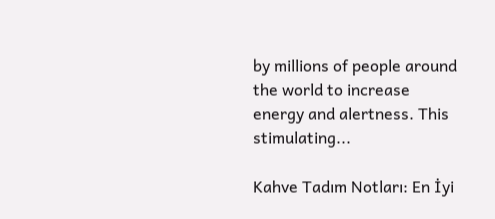by millions of people around the world to increase energy and alertness. This stimulating...

Kahve Tadım Notları: En İyi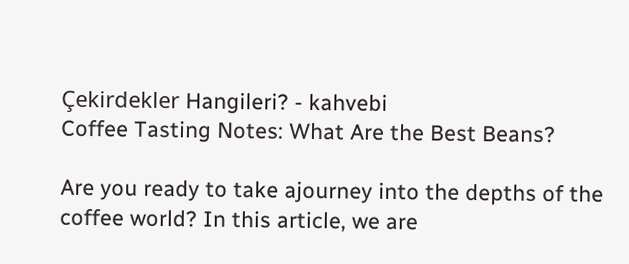Çekirdekler Hangileri? - kahvebi
Coffee Tasting Notes: What Are the Best Beans?

Are you ready to take ajourney into the depths of the coffee world? In this article, we are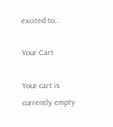excited to...

Your Cart

Your cart is currently empty